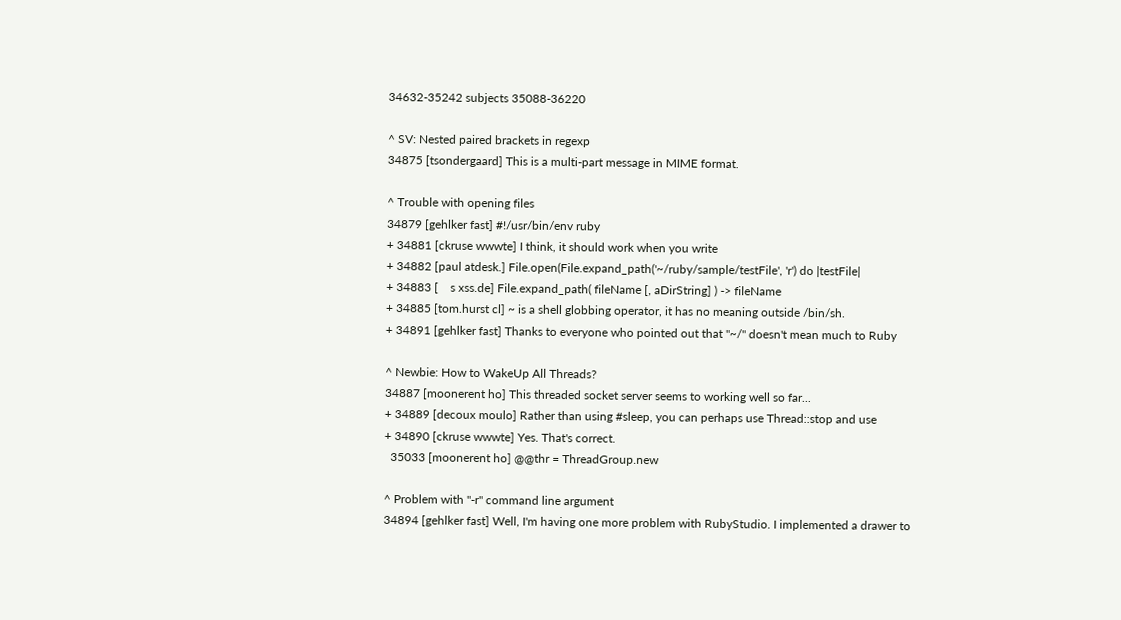34632-35242 subjects 35088-36220

^ SV: Nested paired brackets in regexp
34875 [tsondergaard] This is a multi-part message in MIME format.

^ Trouble with opening files
34879 [gehlker fast] #!/usr/bin/env ruby
+ 34881 [ckruse wwwte] I think, it should work when you write
+ 34882 [paul atdesk.] File.open(File.expand_path('~/ruby/sample/testFile', 'r') do |testFile|
+ 34883 [    s xss.de] File.expand_path( fileName [, aDirString] ) -> fileName
+ 34885 [tom.hurst cl] ~ is a shell globbing operator, it has no meaning outside /bin/sh.
+ 34891 [gehlker fast] Thanks to everyone who pointed out that "~/" doesn't mean much to Ruby

^ Newbie: How to WakeUp All Threads?
34887 [moonerent ho] This threaded socket server seems to working well so far...
+ 34889 [decoux moulo] Rather than using #sleep, you can perhaps use Thread::stop and use
+ 34890 [ckruse wwwte] Yes. That's correct.
  35033 [moonerent ho] @@thr = ThreadGroup.new

^ Problem with "-r" command line argument
34894 [gehlker fast] Well, I'm having one more problem with RubyStudio. I implemented a drawer to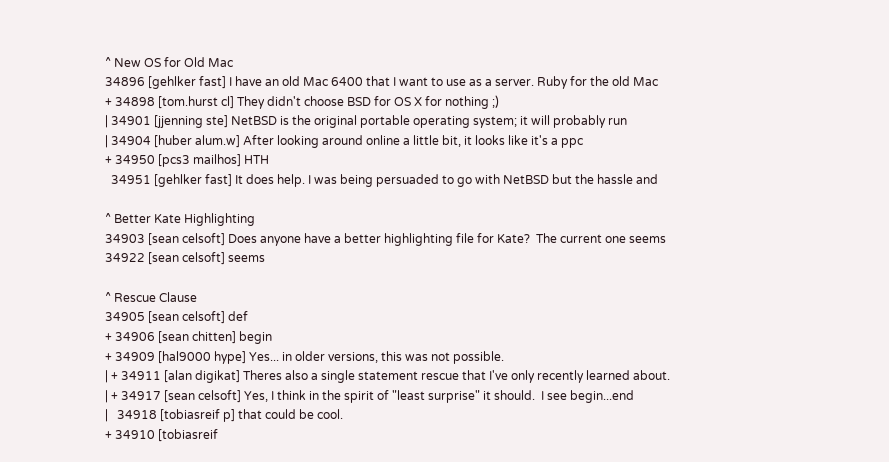^ New OS for Old Mac
34896 [gehlker fast] I have an old Mac 6400 that I want to use as a server. Ruby for the old Mac
+ 34898 [tom.hurst cl] They didn't choose BSD for OS X for nothing ;)
| 34901 [jjenning ste] NetBSD is the original portable operating system; it will probably run
| 34904 [huber alum.w] After looking around online a little bit, it looks like it's a ppc
+ 34950 [pcs3 mailhos] HTH
  34951 [gehlker fast] It does help. I was being persuaded to go with NetBSD but the hassle and

^ Better Kate Highlighting
34903 [sean celsoft] Does anyone have a better highlighting file for Kate?  The current one seems
34922 [sean celsoft] seems

^ Rescue Clause
34905 [sean celsoft] def
+ 34906 [sean chitten] begin
+ 34909 [hal9000 hype] Yes... in older versions, this was not possible.
| + 34911 [alan digikat] Theres also a single statement rescue that I've only recently learned about.
| + 34917 [sean celsoft] Yes, I think in the spirit of "least surprise" it should.  I see begin...end
|   34918 [tobiasreif p] that could be cool.
+ 34910 [tobiasreif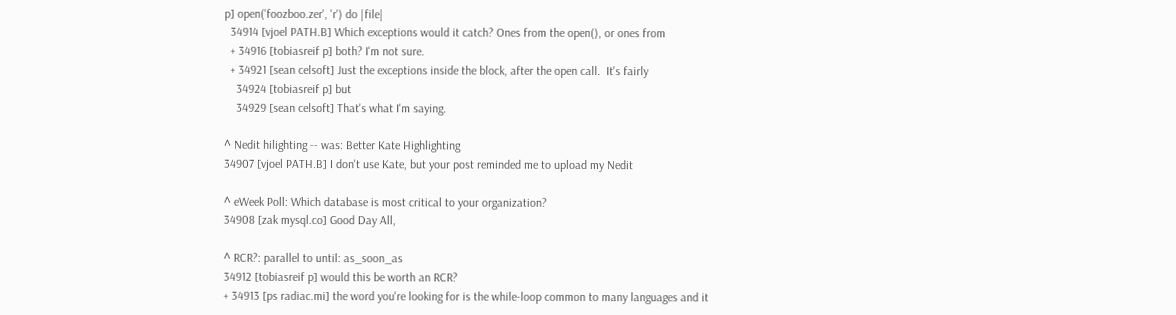p] open('foozboo.zer', 'r') do |file|
  34914 [vjoel PATH.B] Which exceptions would it catch? Ones from the open(), or ones from
  + 34916 [tobiasreif p] both? I'm not sure.
  + 34921 [sean celsoft] Just the exceptions inside the block, after the open call.  It's fairly
    34924 [tobiasreif p] but
    34929 [sean celsoft] That's what I'm saying.

^ Nedit hilighting -- was: Better Kate Highlighting
34907 [vjoel PATH.B] I don't use Kate, but your post reminded me to upload my Nedit

^ eWeek Poll: Which database is most critical to your organization?
34908 [zak mysql.co] Good Day All,

^ RCR?: parallel to until: as_soon_as
34912 [tobiasreif p] would this be worth an RCR?
+ 34913 [ps radiac.mi] the word you're looking for is the while-loop common to many languages and it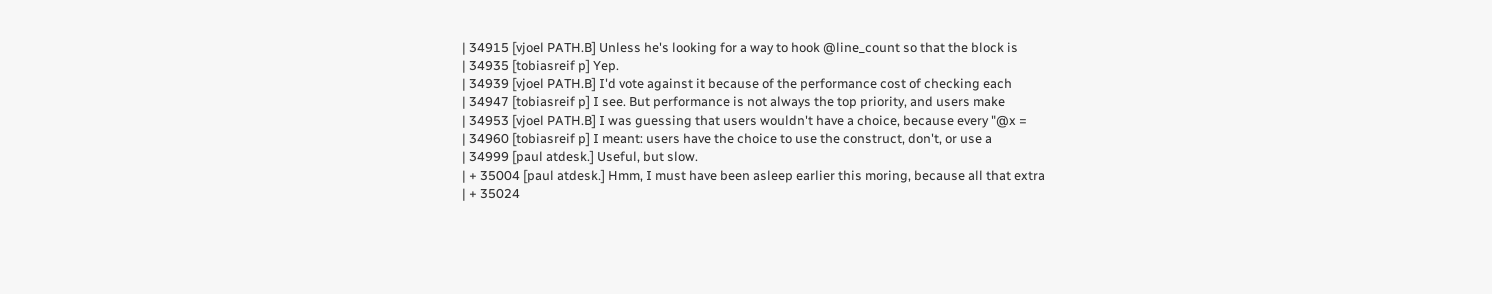| 34915 [vjoel PATH.B] Unless he's looking for a way to hook @line_count so that the block is
| 34935 [tobiasreif p] Yep.
| 34939 [vjoel PATH.B] I'd vote against it because of the performance cost of checking each
| 34947 [tobiasreif p] I see. But performance is not always the top priority, and users make
| 34953 [vjoel PATH.B] I was guessing that users wouldn't have a choice, because every "@x =
| 34960 [tobiasreif p] I meant: users have the choice to use the construct, don't, or use a
| 34999 [paul atdesk.] Useful, but slow.
| + 35004 [paul atdesk.] Hmm, I must have been asleep earlier this moring, because all that extra
| + 35024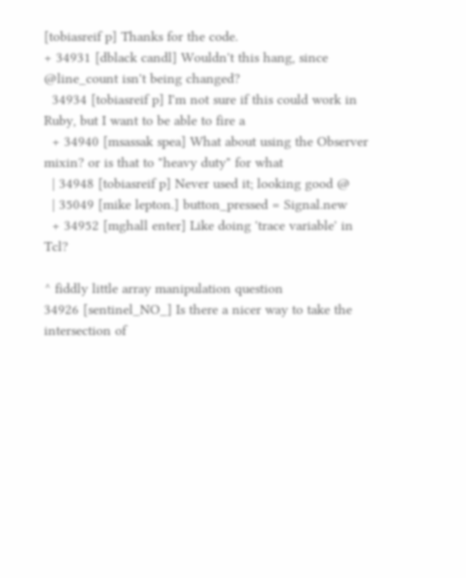[tobiasreif p] Thanks for the code.
+ 34931 [dblack candl] Wouldn't this hang, since @line_count isn't being changed?
  34934 [tobiasreif p] I'm not sure if this could work in Ruby, but I want to be able to fire a
  + 34940 [msassak spea] What about using the Observer mixin? or is that to "heavy duty" for what
  | 34948 [tobiasreif p] Never used it; looking good @
  | 35049 [mike lepton.] button_pressed = Signal.new
  + 34952 [mghall enter] Like doing 'trace variable' in Tcl?

^ fiddly little array manipulation question
34926 [sentinel_NO_] Is there a nicer way to take the intersection of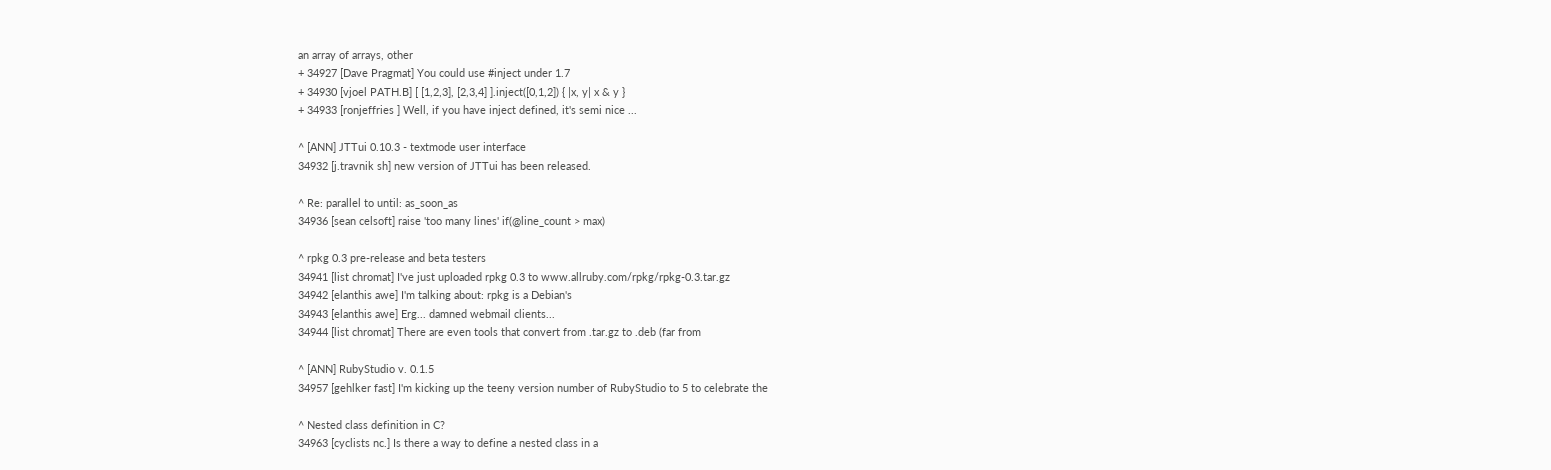an array of arrays, other
+ 34927 [Dave Pragmat] You could use #inject under 1.7
+ 34930 [vjoel PATH.B] [ [1,2,3], [2,3,4] ].inject([0,1,2]) { |x, y| x & y }
+ 34933 [ronjeffries ] Well, if you have inject defined, it's semi nice ...

^ [ANN] JTTui 0.10.3 - textmode user interface
34932 [j.travnik sh] new version of JTTui has been released.

^ Re: parallel to until: as_soon_as
34936 [sean celsoft] raise 'too many lines' if(@line_count > max)

^ rpkg 0.3 pre-release and beta testers
34941 [list chromat] I've just uploaded rpkg 0.3 to www.allruby.com/rpkg/rpkg-0.3.tar.gz
34942 [elanthis awe] I'm talking about: rpkg is a Debian's
34943 [elanthis awe] Erg... damned webmail clients...
34944 [list chromat] There are even tools that convert from .tar.gz to .deb (far from

^ [ANN] RubyStudio v. 0.1.5
34957 [gehlker fast] I'm kicking up the teeny version number of RubyStudio to 5 to celebrate the

^ Nested class definition in C?
34963 [cyclists nc.] Is there a way to define a nested class in a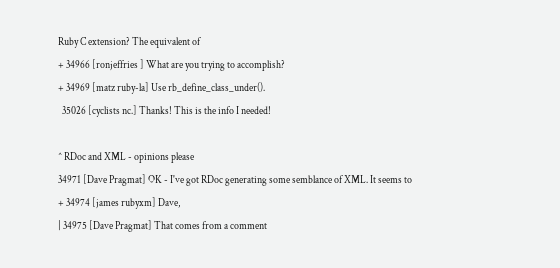Ruby C extension? The equivalent of
+ 34966 [ronjeffries ] What are you trying to accomplish?
+ 34969 [matz ruby-la] Use rb_define_class_under().
  35026 [cyclists nc.] Thanks! This is the info I needed!

^ RDoc and XML - opinions please
34971 [Dave Pragmat] OK - I've got RDoc generating some semblance of XML. It seems to
+ 34974 [james rubyxm] Dave,
| 34975 [Dave Pragmat] That comes from a comment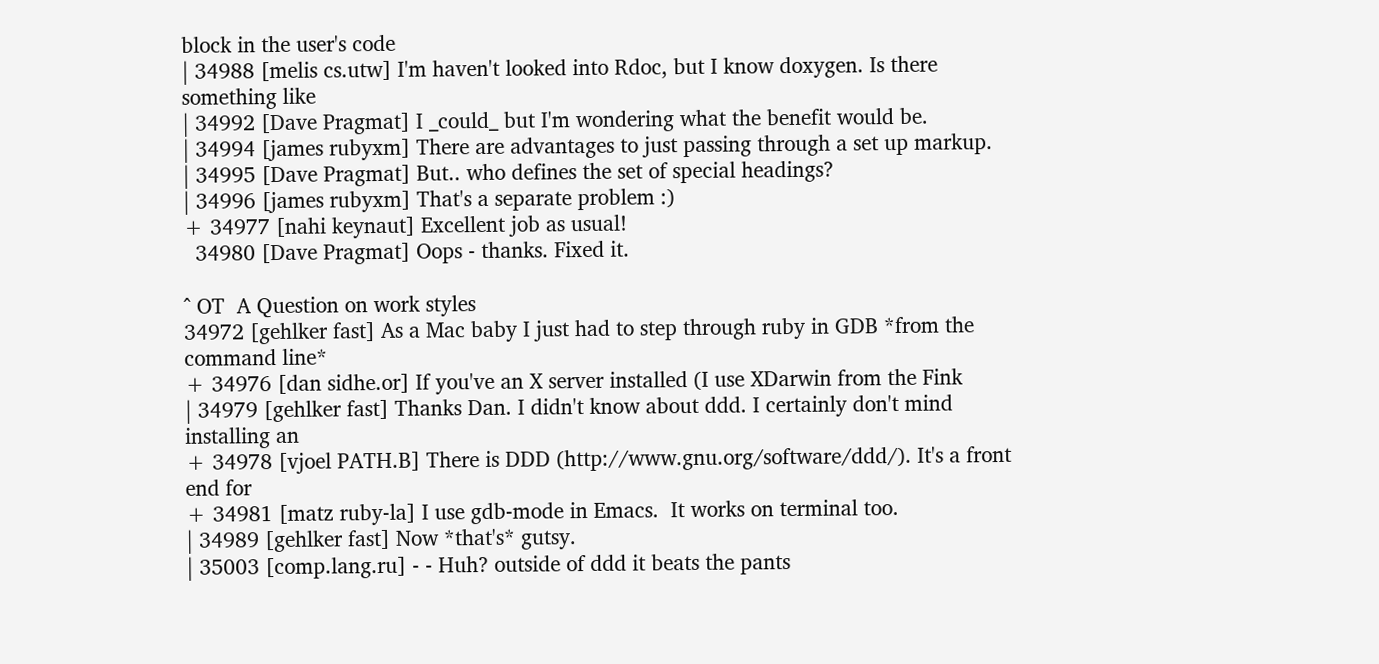block in the user's code
| 34988 [melis cs.utw] I'm haven't looked into Rdoc, but I know doxygen. Is there something like
| 34992 [Dave Pragmat] I _could_ but I'm wondering what the benefit would be.
| 34994 [james rubyxm] There are advantages to just passing through a set up markup.
| 34995 [Dave Pragmat] But.. who defines the set of special headings?
| 34996 [james rubyxm] That's a separate problem :)
+ 34977 [nahi keynaut] Excellent job as usual!
  34980 [Dave Pragmat] Oops - thanks. Fixed it.

^ OT  A Question on work styles
34972 [gehlker fast] As a Mac baby I just had to step through ruby in GDB *from the command line*
+ 34976 [dan sidhe.or] If you've an X server installed (I use XDarwin from the Fink
| 34979 [gehlker fast] Thanks Dan. I didn't know about ddd. I certainly don't mind installing an
+ 34978 [vjoel PATH.B] There is DDD (http://www.gnu.org/software/ddd/). It's a front end for
+ 34981 [matz ruby-la] I use gdb-mode in Emacs.  It works on terminal too.
| 34989 [gehlker fast] Now *that's* gutsy.
| 35003 [comp.lang.ru] - - Huh? outside of ddd it beats the pants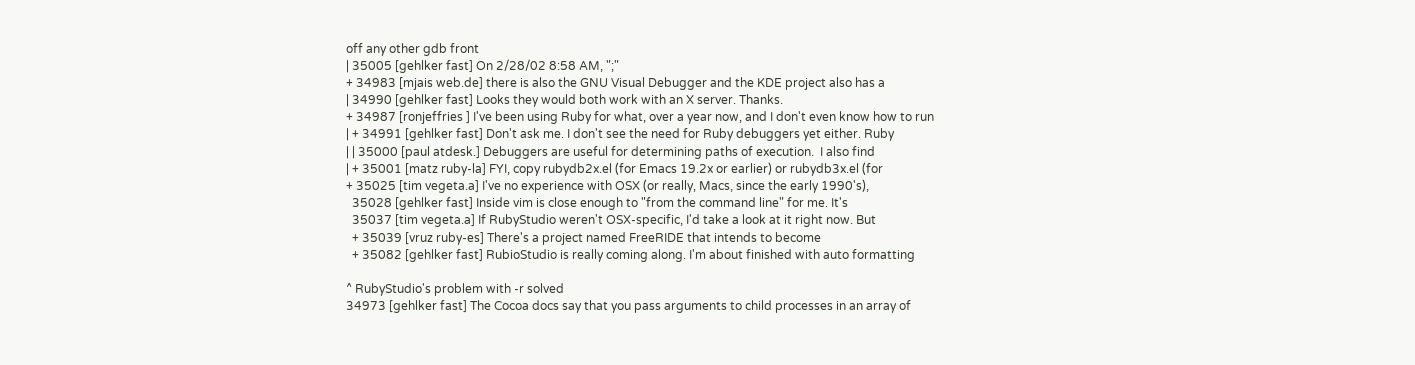off any other gdb front
| 35005 [gehlker fast] On 2/28/02 8:58 AM, ";"
+ 34983 [mjais web.de] there is also the GNU Visual Debugger and the KDE project also has a
| 34990 [gehlker fast] Looks they would both work with an X server. Thanks.
+ 34987 [ronjeffries ] I've been using Ruby for what, over a year now, and I don't even know how to run
| + 34991 [gehlker fast] Don't ask me. I don't see the need for Ruby debuggers yet either. Ruby
| | 35000 [paul atdesk.] Debuggers are useful for determining paths of execution.  I also find
| + 35001 [matz ruby-la] FYI, copy rubydb2x.el (for Emacs 19.2x or earlier) or rubydb3x.el (for
+ 35025 [tim vegeta.a] I've no experience with OSX (or really, Macs, since the early 1990's),
  35028 [gehlker fast] Inside vim is close enough to "from the command line" for me. It's
  35037 [tim vegeta.a] If RubyStudio weren't OSX-specific, I'd take a look at it right now. But
  + 35039 [vruz ruby-es] There's a project named FreeRIDE that intends to become
  + 35082 [gehlker fast] RubioStudio is really coming along. I'm about finished with auto formatting

^ RubyStudio's problem with -r solved
34973 [gehlker fast] The Cocoa docs say that you pass arguments to child processes in an array of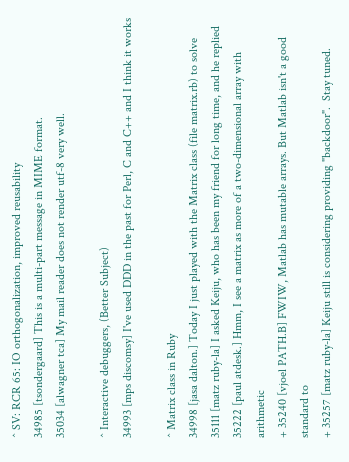^ SV: RCR 65: IO orthogonalization, improved reusability
34985 [tsondergaard] This is a multi-part message in MIME format.
35034 [alwagner tca] My mail reader does not render utf-8 very well.

^ Interactive debuggers, (Better Subject)
34993 [mps discomsy] I've used DDD in the past for Perl, C and C++ and I think it works

^ Matrix class in Ruby
34998 [jasa dalton.] Today I just played with the Matrix class (file matrix.rb) to solve
35111 [matz ruby-la] I asked Keiju, who has been my friend for long time, and he replied
35222 [paul atdesk.] Hmm, I see a matrix as more of a two-dimensional array with arithmetic
+ 35240 [vjoel PATH.B] FWIW, Matlab has mutable arrays. But Matlab isn't a good standard to
+ 35257 [matz ruby-la] Keiju still is considering providing "backdoor".  Stay tuned.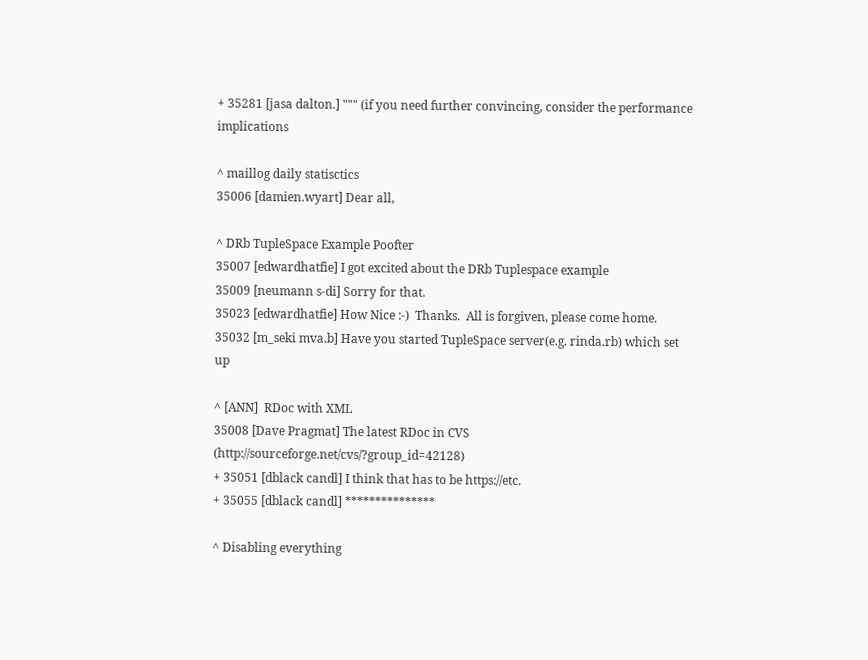+ 35281 [jasa dalton.] """ (if you need further convincing, consider the performance implications

^ maillog daily statisctics
35006 [damien.wyart] Dear all,

^ DRb TupleSpace Example Poofter
35007 [edwardhatfie] I got excited about the DRb Tuplespace example
35009 [neumann s-di] Sorry for that.
35023 [edwardhatfie] How Nice :-)  Thanks.  All is forgiven, please come home.
35032 [m_seki mva.b] Have you started TupleSpace server(e.g. rinda.rb) which set up

^ [ANN]  RDoc with XML
35008 [Dave Pragmat] The latest RDoc in CVS (http://sourceforge.net/cvs/?group_id=42128)
+ 35051 [dblack candl] I think that has to be https://etc.
+ 35055 [dblack candl] ***************

^ Disabling everything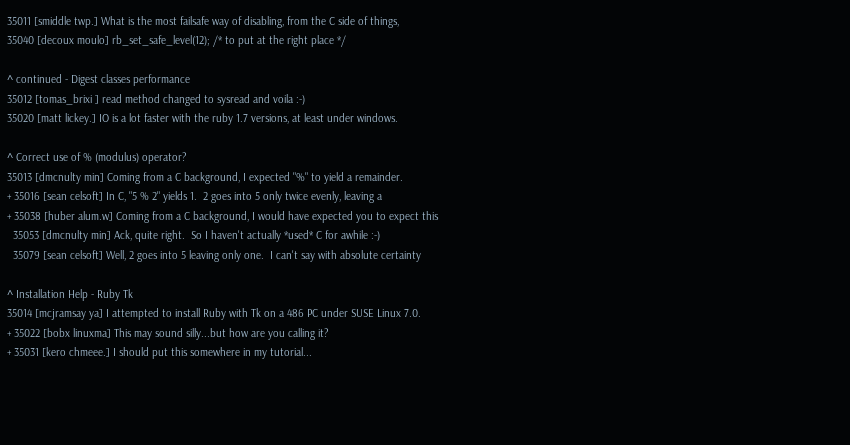35011 [smiddle twp.] What is the most failsafe way of disabling, from the C side of things,
35040 [decoux moulo] rb_set_safe_level(12); /* to put at the right place */

^ continued - Digest classes performance
35012 [tomas_brixi ] read method changed to sysread and voila :-)
35020 [matt lickey.] IO is a lot faster with the ruby 1.7 versions, at least under windows.

^ Correct use of % (modulus) operator?
35013 [dmcnulty min] Coming from a C background, I expected "%" to yield a remainder.
+ 35016 [sean celsoft] In C, "5 % 2" yields 1.  2 goes into 5 only twice evenly, leaving a
+ 35038 [huber alum.w] Coming from a C background, I would have expected you to expect this
  35053 [dmcnulty min] Ack, quite right.  So I haven't actually *used* C for awhile :-)
  35079 [sean celsoft] Well, 2 goes into 5 leaving only one.  I can't say with absolute certainty

^ Installation Help - Ruby Tk
35014 [mcjramsay ya] I attempted to install Ruby with Tk on a 486 PC under SUSE Linux 7.0.
+ 35022 [bobx linuxma] This may sound silly...but how are you calling it?
+ 35031 [kero chmeee.] I should put this somewhere in my tutorial...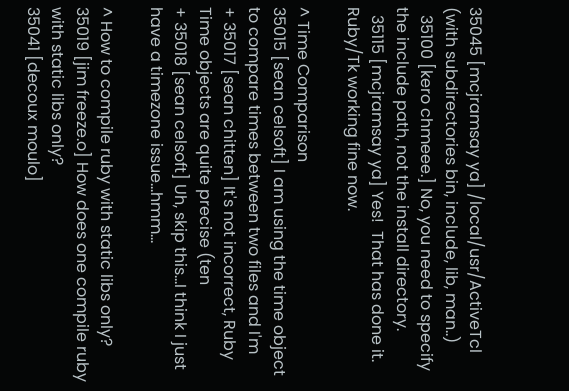35045 [mcjramsay ya] /local/usr/ActiveTcl  (with subdirectories bin, include, lib, man..)
  35100 [kero chmeee.] No, you need to specify the include path, not the install directory.
  35115 [mcjramsay ya] Yes!  That has done it.  Ruby/Tk working fine now.

^ Time Comparison
35015 [sean celsoft] I am using the time object to compare times between two files and I'm
+ 35017 [sean chitten] It's not incorrect, Ruby Time objects are quite precise (ten
+ 35018 [sean celsoft] Uh, skip this...I think I just have a timezone issue...hmm...

^ How to compile ruby with static libs only?
35019 [jim freeze.o] How does one compile ruby with static libs only?
35041 [decoux moulo]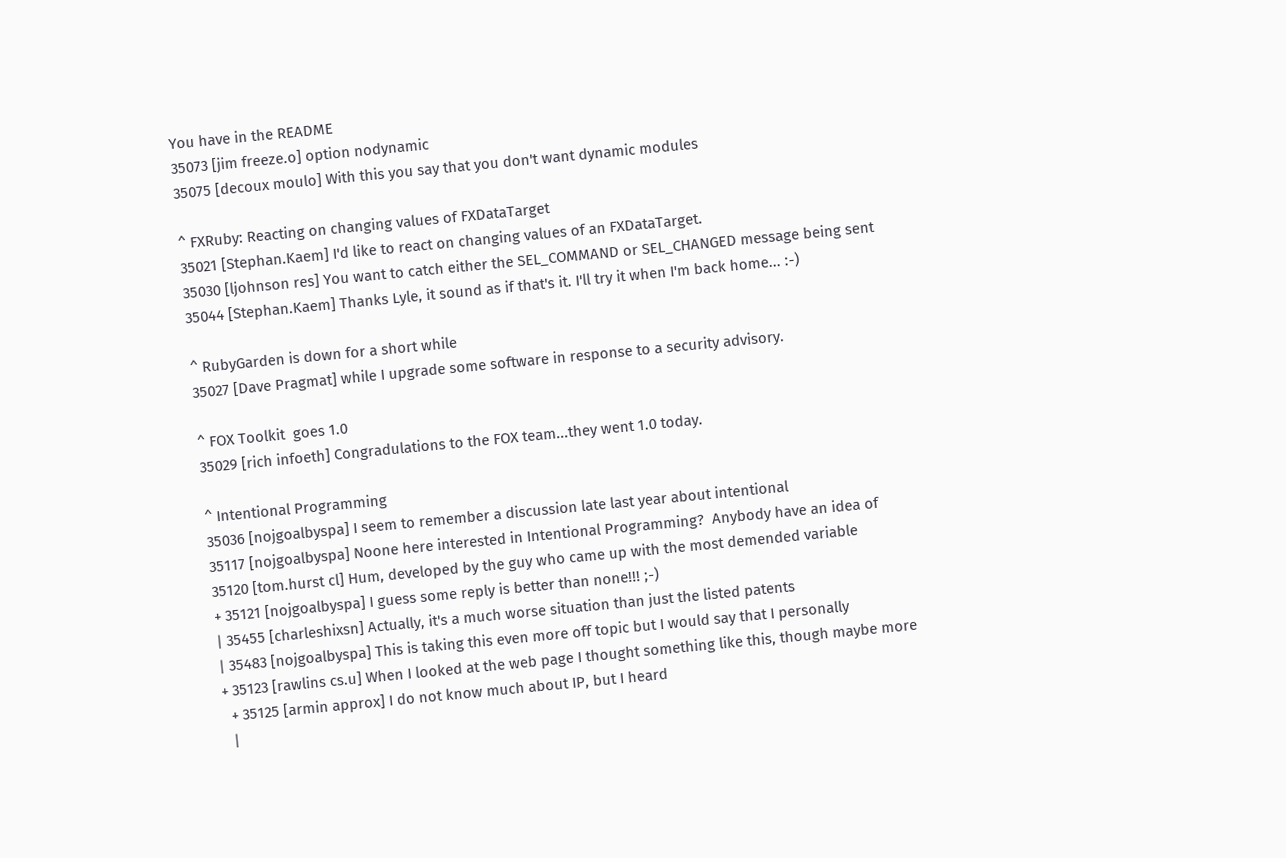You have in the README
35073 [jim freeze.o] option nodynamic
35075 [decoux moulo] With this you say that you don't want dynamic modules

^ FXRuby: Reacting on changing values of FXDataTarget
35021 [Stephan.Kaem] I'd like to react on changing values of an FXDataTarget.
35030 [ljohnson res] You want to catch either the SEL_COMMAND or SEL_CHANGED message being sent
35044 [Stephan.Kaem] Thanks Lyle, it sound as if that's it. I'll try it when I'm back home... :-)

^ RubyGarden is down for a short while
35027 [Dave Pragmat] while I upgrade some software in response to a security advisory.

^ FOX Toolkit  goes 1.0
35029 [rich infoeth] Congradulations to the FOX team...they went 1.0 today.

^ Intentional Programming
35036 [nojgoalbyspa] I seem to remember a discussion late last year about intentional
35117 [nojgoalbyspa] Noone here interested in Intentional Programming?  Anybody have an idea of
35120 [tom.hurst cl] Hum, developed by the guy who came up with the most demended variable
+ 35121 [nojgoalbyspa] I guess some reply is better than none!!! ;-)
| 35455 [charleshixsn] Actually, it's a much worse situation than just the listed patents
| 35483 [nojgoalbyspa] This is taking this even more off topic but I would say that I personally
+ 35123 [rawlins cs.u] When I looked at the web page I thought something like this, though maybe more
  + 35125 [armin approx] I do not know much about IP, but I heard
  |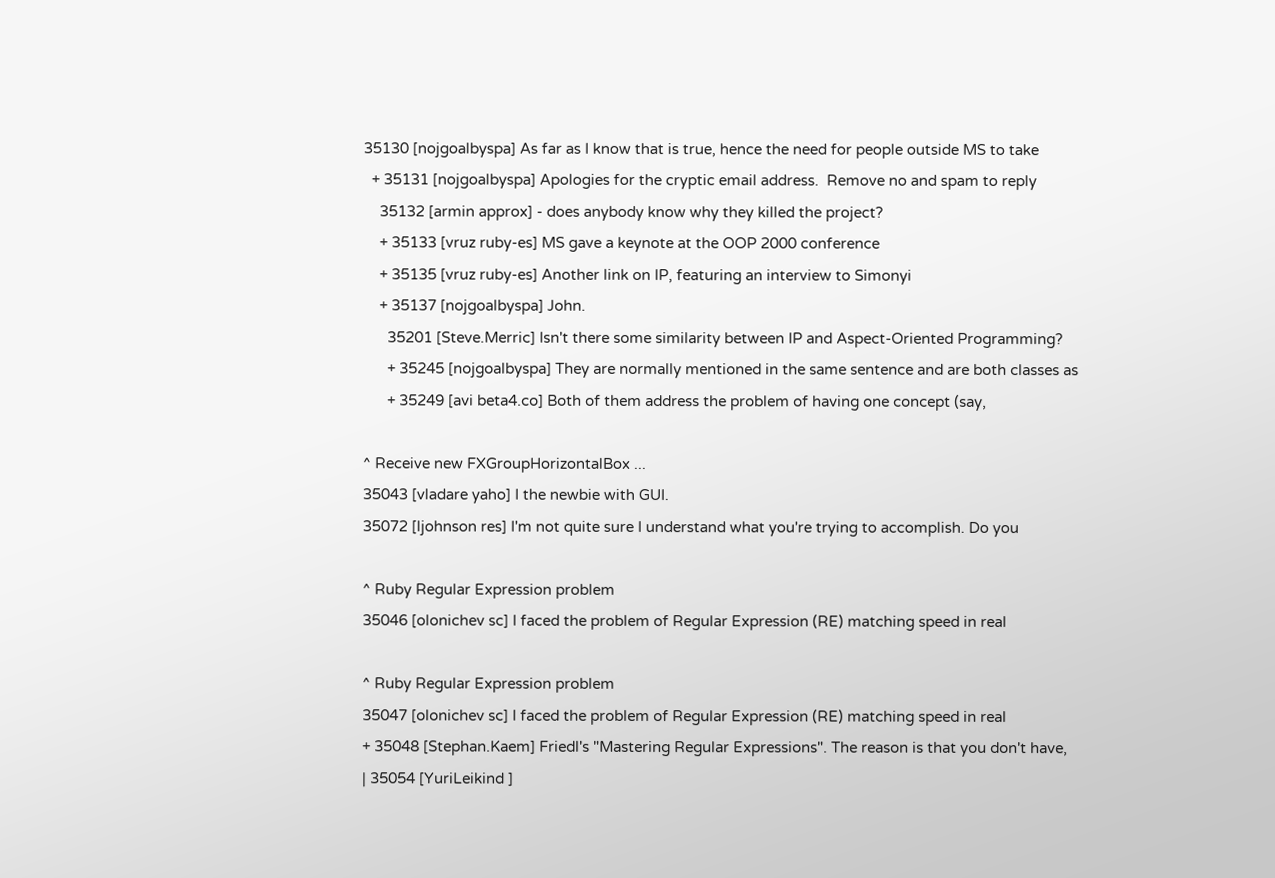35130 [nojgoalbyspa] As far as I know that is true, hence the need for people outside MS to take
  + 35131 [nojgoalbyspa] Apologies for the cryptic email address.  Remove no and spam to reply
    35132 [armin approx] - does anybody know why they killed the project?
    + 35133 [vruz ruby-es] MS gave a keynote at the OOP 2000 conference
    + 35135 [vruz ruby-es] Another link on IP, featuring an interview to Simonyi
    + 35137 [nojgoalbyspa] John.
      35201 [Steve.Merric] Isn't there some similarity between IP and Aspect-Oriented Programming?
      + 35245 [nojgoalbyspa] They are normally mentioned in the same sentence and are both classes as
      + 35249 [avi beta4.co] Both of them address the problem of having one concept (say,

^ Receive new FXGroupHorizontalBox ...
35043 [vladare yaho] I the newbie with GUI.
35072 [ljohnson res] I'm not quite sure I understand what you're trying to accomplish. Do you

^ Ruby Regular Expression problem
35046 [olonichev sc] I faced the problem of Regular Expression (RE) matching speed in real

^ Ruby Regular Expression problem
35047 [olonichev sc] I faced the problem of Regular Expression (RE) matching speed in real
+ 35048 [Stephan.Kaem] Friedl's "Mastering Regular Expressions". The reason is that you don't have,
| 35054 [YuriLeikind ]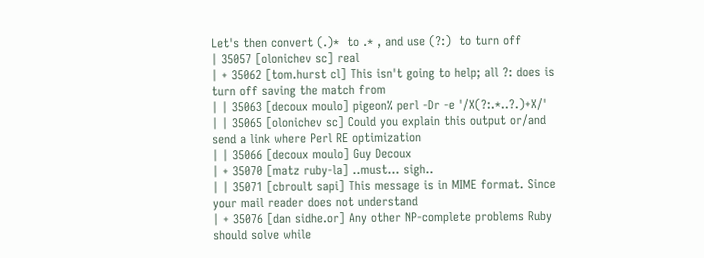Let's then convert (.)*  to .* , and use (?:)  to turn off
| 35057 [olonichev sc] real
| + 35062 [tom.hurst cl] This isn't going to help; all ?: does is turn off saving the match from
| | 35063 [decoux moulo] pigeon% perl -Dr -e '/X(?:.*..?.)+X/'
| | 35065 [olonichev sc] Could you explain this output or/and send a link where Perl RE optimization
| | 35066 [decoux moulo] Guy Decoux
| + 35070 [matz ruby-la] ..must... sigh..
| | 35071 [cbroult sapi] This message is in MIME format. Since your mail reader does not understand
| + 35076 [dan sidhe.or] Any other NP-complete problems Ruby should solve while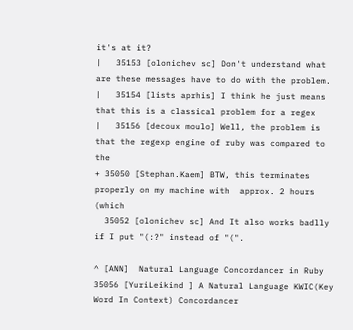it's at it?
|   35153 [olonichev sc] Don't understand what are these messages have to do with the problem.
|   35154 [lists aprhis] I think he just means that this is a classical problem for a regex
|   35156 [decoux moulo] Well, the problem is that the regexp engine of ruby was compared to the
+ 35050 [Stephan.Kaem] BTW, this terminates properly on my machine with  approx. 2 hours (which
  35052 [olonichev sc] And It also works badlly if I put "(:?" instead of "(".

^ [ANN]  Natural Language Concordancer in Ruby
35056 [YuriLeikind ] A Natural Language KWIC(Key Word In Context) Concordancer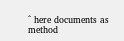^ here documents as method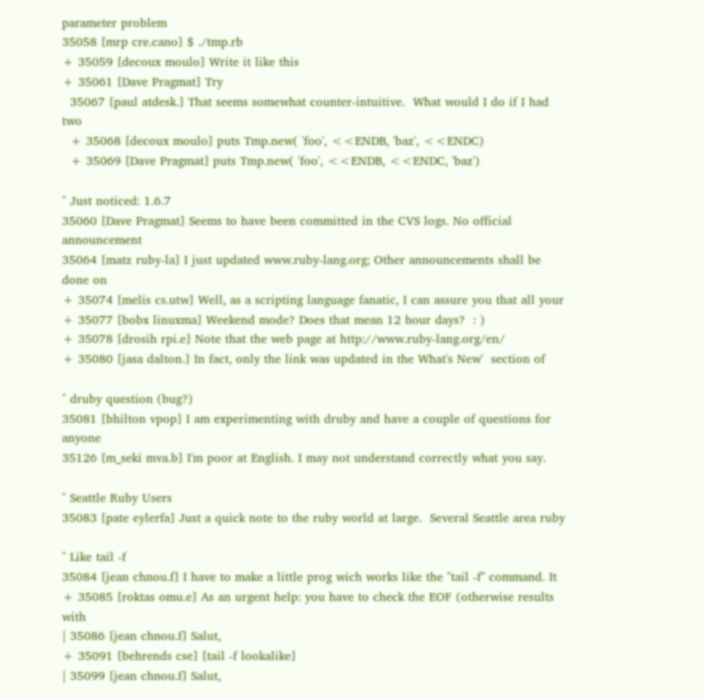parameter problem
35058 [mrp cre.cano] $ ./tmp.rb
+ 35059 [decoux moulo] Write it like this
+ 35061 [Dave Pragmat] Try
  35067 [paul atdesk.] That seems somewhat counter-intuitive.  What would I do if I had two
  + 35068 [decoux moulo] puts Tmp.new( 'foo', <<ENDB, 'baz', <<ENDC)
  + 35069 [Dave Pragmat] puts Tmp.new( 'foo', <<ENDB, <<ENDC, 'baz')

^ Just noticed: 1.6.7
35060 [Dave Pragmat] Seems to have been committed in the CVS logs. No official announcement
35064 [matz ruby-la] I just updated www.ruby-lang.org; Other announcements shall be done on
+ 35074 [melis cs.utw] Well, as a scripting language fanatic, I can assure you that all your
+ 35077 [bobx linuxma] Weekend mode? Does that mean 12 hour days?  : )
+ 35078 [drosih rpi.e] Note that the web page at http://www.ruby-lang.org/en/
+ 35080 [jasa dalton.] In fact, only the link was updated in the What's New'  section of

^ druby question (bug?)
35081 [bhilton vpop] I am experimenting with druby and have a couple of questions for anyone
35126 [m_seki mva.b] I'm poor at English. I may not understand correctly what you say.

^ Seattle Ruby Users
35083 [pate eylerfa] Just a quick note to the ruby world at large.  Several Seattle area ruby

^ Like tail -f
35084 [jean chnou.f] I have to make a little prog wich works like the "tail -f" command. It
+ 35085 [roktas omu.e] As an urgent help: you have to check the EOF (otherwise results with
| 35086 [jean chnou.f] Salut,
+ 35091 [behrends cse] [tail -f lookalike]
| 35099 [jean chnou.f] Salut,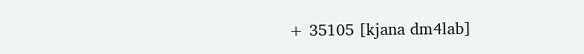+ 35105 [kjana dm4lab]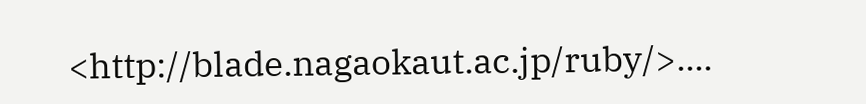<http://blade.nagaokaut.ac.jp/ruby/>....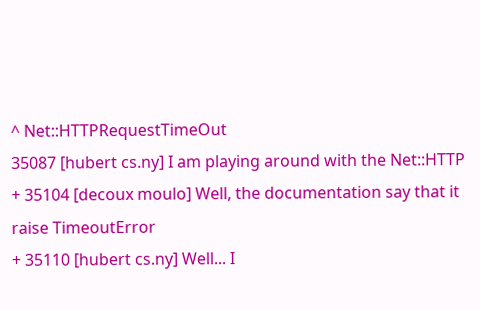^ Net::HTTPRequestTimeOut
35087 [hubert cs.ny] I am playing around with the Net::HTTP
+ 35104 [decoux moulo] Well, the documentation say that it raise TimeoutError
+ 35110 [hubert cs.ny] Well... I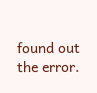found out the error.